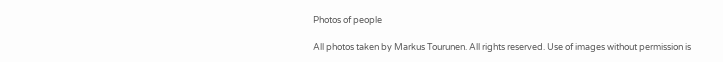Photos of people

All photos taken by Markus Tourunen. All rights reserved. Use of images without permission is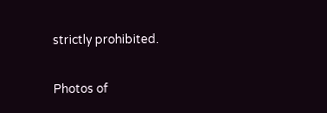strictly prohibited.

Photos of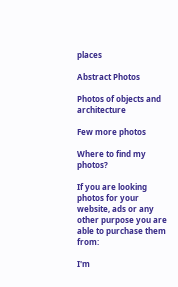places

Abstract Photos

Photos of objects and architecture

Few more photos

Where to find my photos?

If you are looking photos for your website, ads or any other purpose you are able to purchase them from:

I'm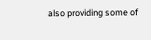also providing some of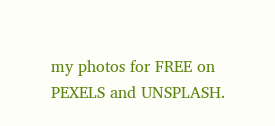my photos for FREE on PEXELS and UNSPLASH.